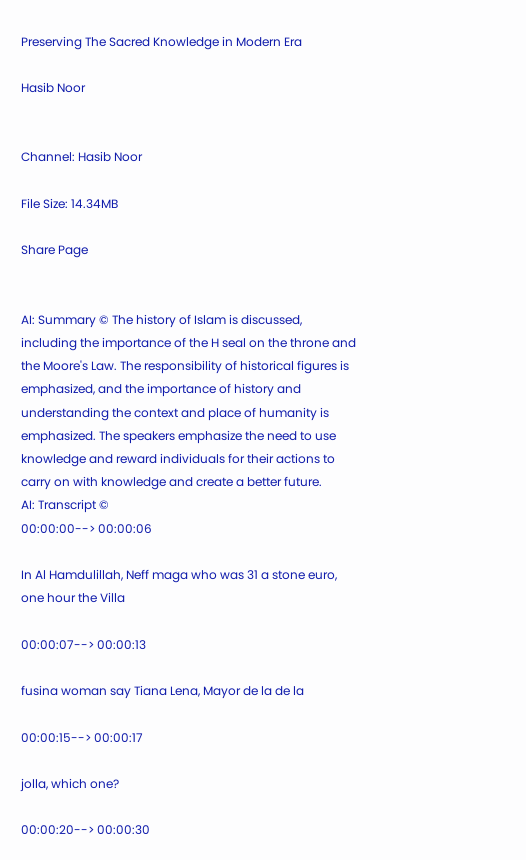Preserving The Sacred Knowledge in Modern Era

Hasib Noor


Channel: Hasib Noor

File Size: 14.34MB

Share Page


AI: Summary © The history of Islam is discussed, including the importance of the H seal on the throne and the Moore's Law. The responsibility of historical figures is emphasized, and the importance of history and understanding the context and place of humanity is emphasized. The speakers emphasize the need to use knowledge and reward individuals for their actions to carry on with knowledge and create a better future.
AI: Transcript ©
00:00:00--> 00:00:06

In Al Hamdulillah, Neff maga who was 31 a stone euro, one hour the Villa

00:00:07--> 00:00:13

fusina woman say Tiana Lena, Mayor de la de la

00:00:15--> 00:00:17

jolla, which one?

00:00:20--> 00:00:30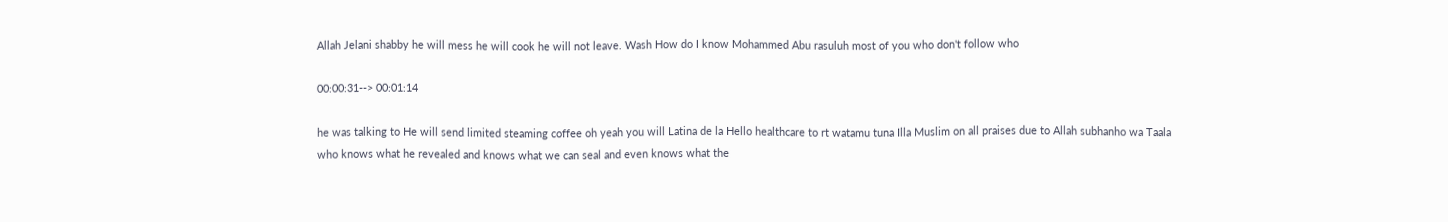Allah Jelani shabby he will mess he will cook he will not leave. Wash How do I know Mohammed Abu rasuluh most of you who don't follow who

00:00:31--> 00:01:14

he was talking to He will send limited steaming coffee oh yeah you will Latina de la Hello healthcare to rt watamu tuna Illa Muslim on all praises due to Allah subhanho wa Taala who knows what he revealed and knows what we can seal and even knows what the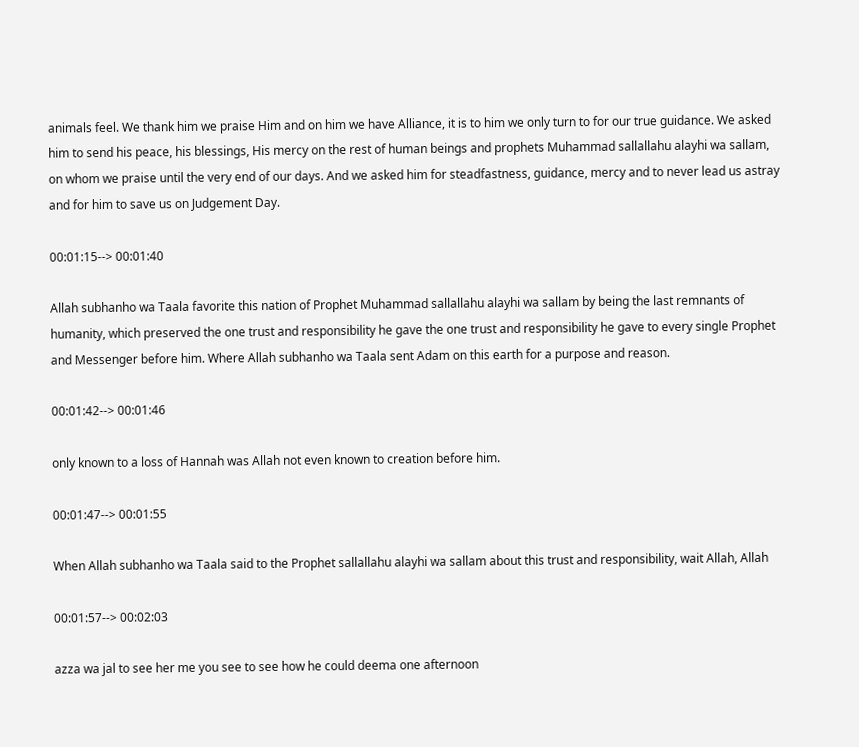animals feel. We thank him we praise Him and on him we have Alliance, it is to him we only turn to for our true guidance. We asked him to send his peace, his blessings, His mercy on the rest of human beings and prophets Muhammad sallallahu alayhi wa sallam, on whom we praise until the very end of our days. And we asked him for steadfastness, guidance, mercy and to never lead us astray and for him to save us on Judgement Day.

00:01:15--> 00:01:40

Allah subhanho wa Taala favorite this nation of Prophet Muhammad sallallahu alayhi wa sallam by being the last remnants of humanity, which preserved the one trust and responsibility he gave the one trust and responsibility he gave to every single Prophet and Messenger before him. Where Allah subhanho wa Taala sent Adam on this earth for a purpose and reason.

00:01:42--> 00:01:46

only known to a loss of Hannah was Allah not even known to creation before him.

00:01:47--> 00:01:55

When Allah subhanho wa Taala said to the Prophet sallallahu alayhi wa sallam about this trust and responsibility, wait Allah, Allah

00:01:57--> 00:02:03

azza wa jal to see her me you see to see how he could deema one afternoon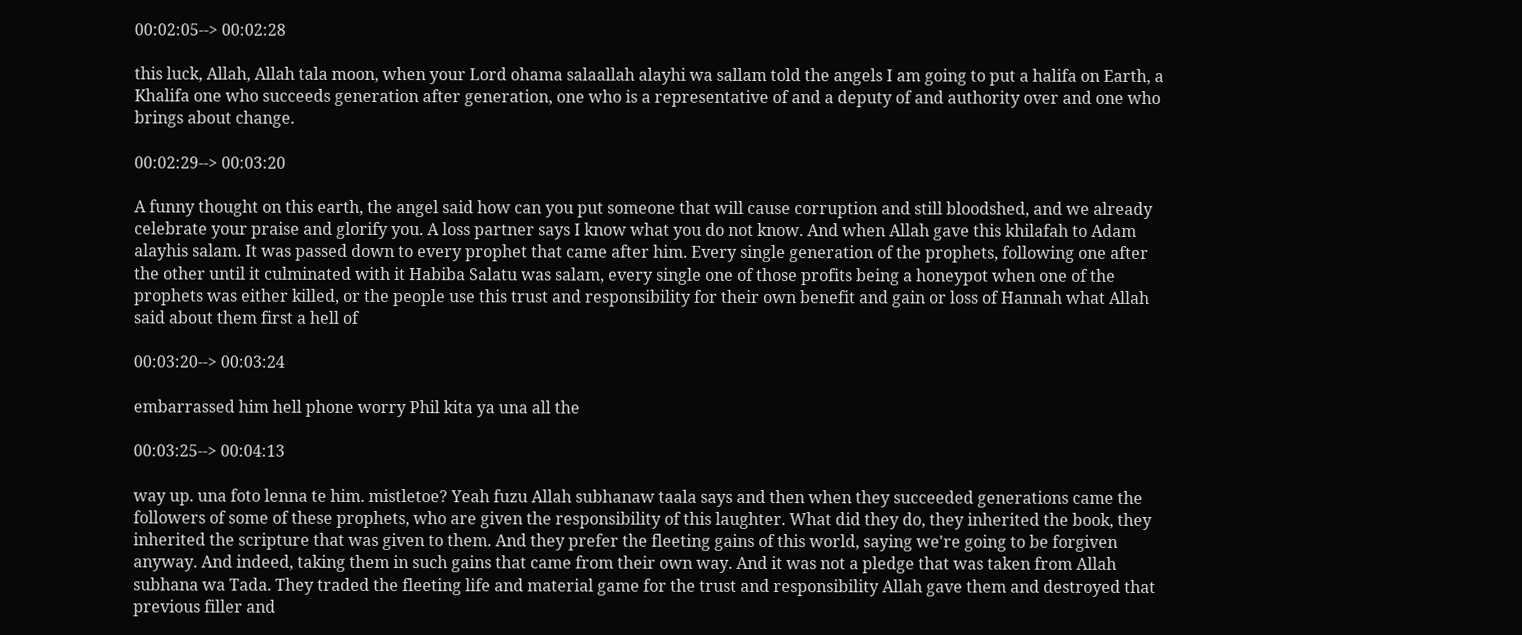00:02:05--> 00:02:28

this luck, Allah, Allah tala moon, when your Lord ohama salaallah alayhi wa sallam told the angels I am going to put a halifa on Earth, a Khalifa one who succeeds generation after generation, one who is a representative of and a deputy of and authority over and one who brings about change.

00:02:29--> 00:03:20

A funny thought on this earth, the angel said how can you put someone that will cause corruption and still bloodshed, and we already celebrate your praise and glorify you. A loss partner says I know what you do not know. And when Allah gave this khilafah to Adam alayhis salam. It was passed down to every prophet that came after him. Every single generation of the prophets, following one after the other until it culminated with it Habiba Salatu was salam, every single one of those profits being a honeypot when one of the prophets was either killed, or the people use this trust and responsibility for their own benefit and gain or loss of Hannah what Allah said about them first a hell of

00:03:20--> 00:03:24

embarrassed him hell phone worry Phil kita ya una all the

00:03:25--> 00:04:13

way up. una foto lenna te him. mistletoe? Yeah fuzu Allah subhanaw taala says and then when they succeeded generations came the followers of some of these prophets, who are given the responsibility of this laughter. What did they do, they inherited the book, they inherited the scripture that was given to them. And they prefer the fleeting gains of this world, saying we're going to be forgiven anyway. And indeed, taking them in such gains that came from their own way. And it was not a pledge that was taken from Allah subhana wa Tada. They traded the fleeting life and material game for the trust and responsibility Allah gave them and destroyed that previous filler and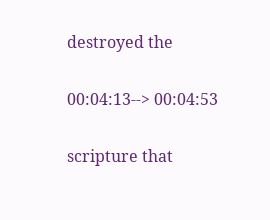destroyed the

00:04:13--> 00:04:53

scripture that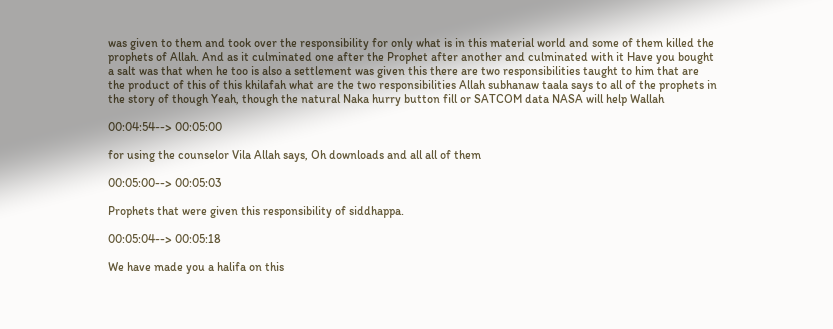was given to them and took over the responsibility for only what is in this material world and some of them killed the prophets of Allah. And as it culminated one after the Prophet after another and culminated with it Have you bought a salt was that when he too is also a settlement was given this there are two responsibilities taught to him that are the product of this of this khilafah what are the two responsibilities Allah subhanaw taala says to all of the prophets in the story of though Yeah, though the natural Naka hurry button fill or SATCOM data NASA will help Wallah

00:04:54--> 00:05:00

for using the counselor Vila Allah says, Oh downloads and all all of them

00:05:00--> 00:05:03

Prophets that were given this responsibility of siddhappa.

00:05:04--> 00:05:18

We have made you a halifa on this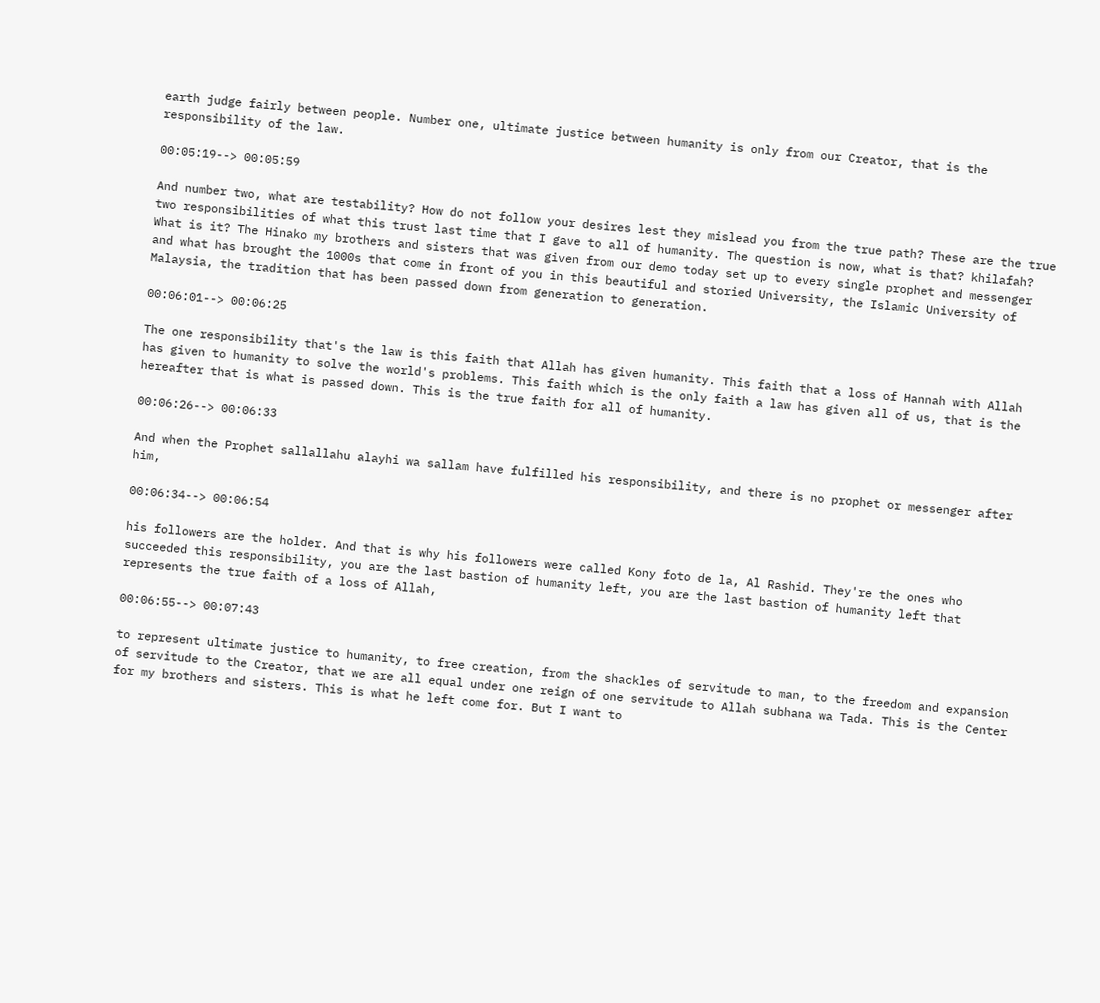earth judge fairly between people. Number one, ultimate justice between humanity is only from our Creator, that is the responsibility of the law.

00:05:19--> 00:05:59

And number two, what are testability? How do not follow your desires lest they mislead you from the true path? These are the true two responsibilities of what this trust last time that I gave to all of humanity. The question is now, what is that? khilafah? What is it? The Hinako my brothers and sisters that was given from our demo today set up to every single prophet and messenger and what has brought the 1000s that come in front of you in this beautiful and storied University, the Islamic University of Malaysia, the tradition that has been passed down from generation to generation.

00:06:01--> 00:06:25

The one responsibility that's the law is this faith that Allah has given humanity. This faith that a loss of Hannah with Allah has given to humanity to solve the world's problems. This faith which is the only faith a law has given all of us, that is the hereafter that is what is passed down. This is the true faith for all of humanity.

00:06:26--> 00:06:33

And when the Prophet sallallahu alayhi wa sallam have fulfilled his responsibility, and there is no prophet or messenger after him,

00:06:34--> 00:06:54

his followers are the holder. And that is why his followers were called Kony foto de la, Al Rashid. They're the ones who succeeded this responsibility, you are the last bastion of humanity left, you are the last bastion of humanity left that represents the true faith of a loss of Allah,

00:06:55--> 00:07:43

to represent ultimate justice to humanity, to free creation, from the shackles of servitude to man, to the freedom and expansion of servitude to the Creator, that we are all equal under one reign of one servitude to Allah subhana wa Tada. This is the Center for my brothers and sisters. This is what he left come for. But I want to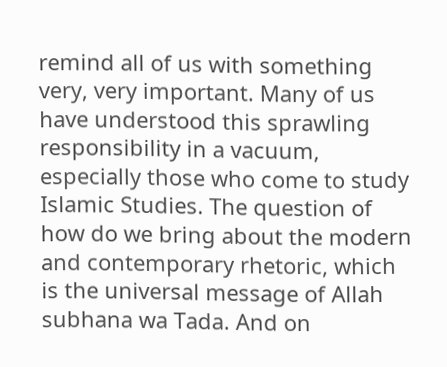remind all of us with something very, very important. Many of us have understood this sprawling responsibility in a vacuum, especially those who come to study Islamic Studies. The question of how do we bring about the modern and contemporary rhetoric, which is the universal message of Allah subhana wa Tada. And on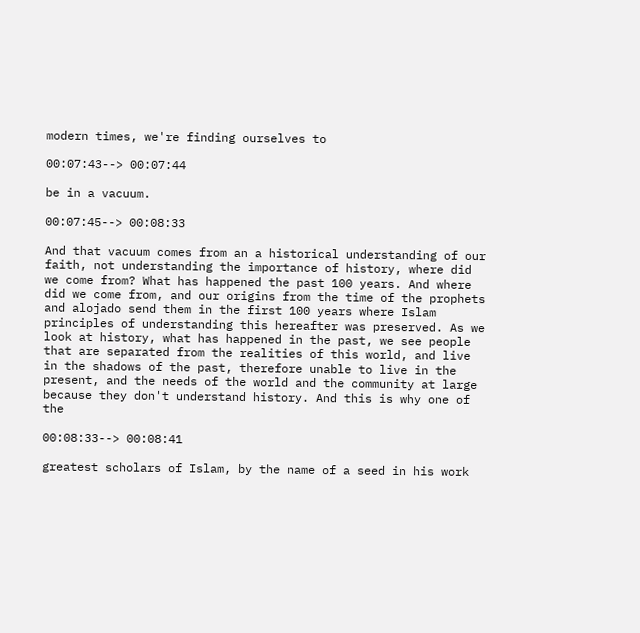modern times, we're finding ourselves to

00:07:43--> 00:07:44

be in a vacuum.

00:07:45--> 00:08:33

And that vacuum comes from an a historical understanding of our faith, not understanding the importance of history, where did we come from? What has happened the past 100 years. And where did we come from, and our origins from the time of the prophets and alojado send them in the first 100 years where Islam principles of understanding this hereafter was preserved. As we look at history, what has happened in the past, we see people that are separated from the realities of this world, and live in the shadows of the past, therefore unable to live in the present, and the needs of the world and the community at large because they don't understand history. And this is why one of the

00:08:33--> 00:08:41

greatest scholars of Islam, by the name of a seed in his work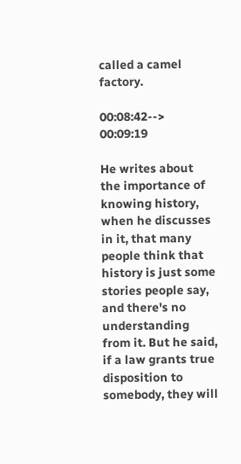called a camel factory.

00:08:42--> 00:09:19

He writes about the importance of knowing history, when he discusses in it, that many people think that history is just some stories people say, and there's no understanding from it. But he said, if a law grants true disposition to somebody, they will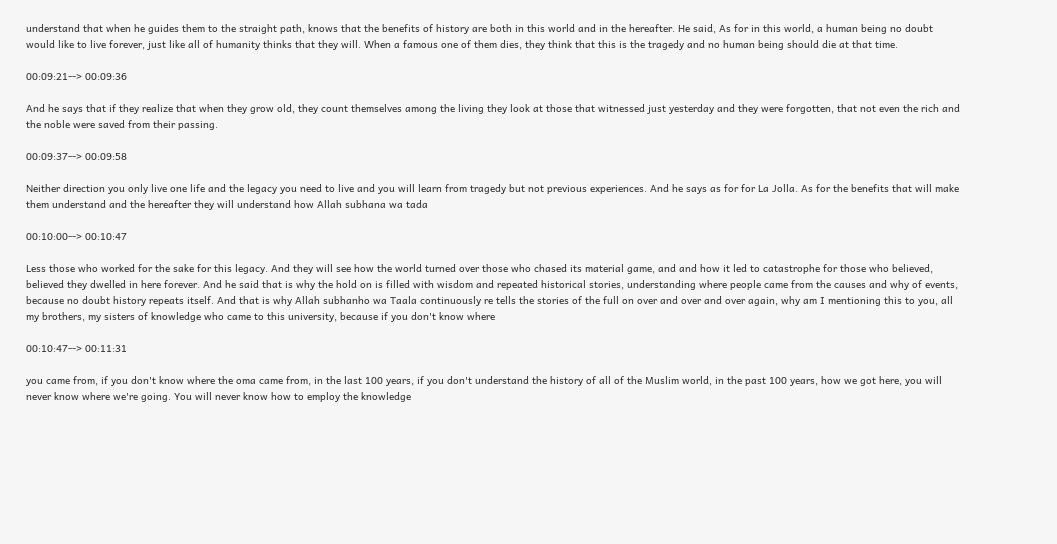understand that when he guides them to the straight path, knows that the benefits of history are both in this world and in the hereafter. He said, As for in this world, a human being no doubt would like to live forever, just like all of humanity thinks that they will. When a famous one of them dies, they think that this is the tragedy and no human being should die at that time.

00:09:21--> 00:09:36

And he says that if they realize that when they grow old, they count themselves among the living they look at those that witnessed just yesterday and they were forgotten, that not even the rich and the noble were saved from their passing.

00:09:37--> 00:09:58

Neither direction you only live one life and the legacy you need to live and you will learn from tragedy but not previous experiences. And he says as for for La Jolla. As for the benefits that will make them understand and the hereafter they will understand how Allah subhana wa tada

00:10:00--> 00:10:47

Less those who worked for the sake for this legacy. And they will see how the world turned over those who chased its material game, and and how it led to catastrophe for those who believed, believed they dwelled in here forever. And he said that is why the hold on is filled with wisdom and repeated historical stories, understanding where people came from the causes and why of events, because no doubt history repeats itself. And that is why Allah subhanho wa Taala continuously re tells the stories of the full on over and over and over again, why am I mentioning this to you, all my brothers, my sisters of knowledge who came to this university, because if you don't know where

00:10:47--> 00:11:31

you came from, if you don't know where the oma came from, in the last 100 years, if you don't understand the history of all of the Muslim world, in the past 100 years, how we got here, you will never know where we're going. You will never know how to employ the knowledge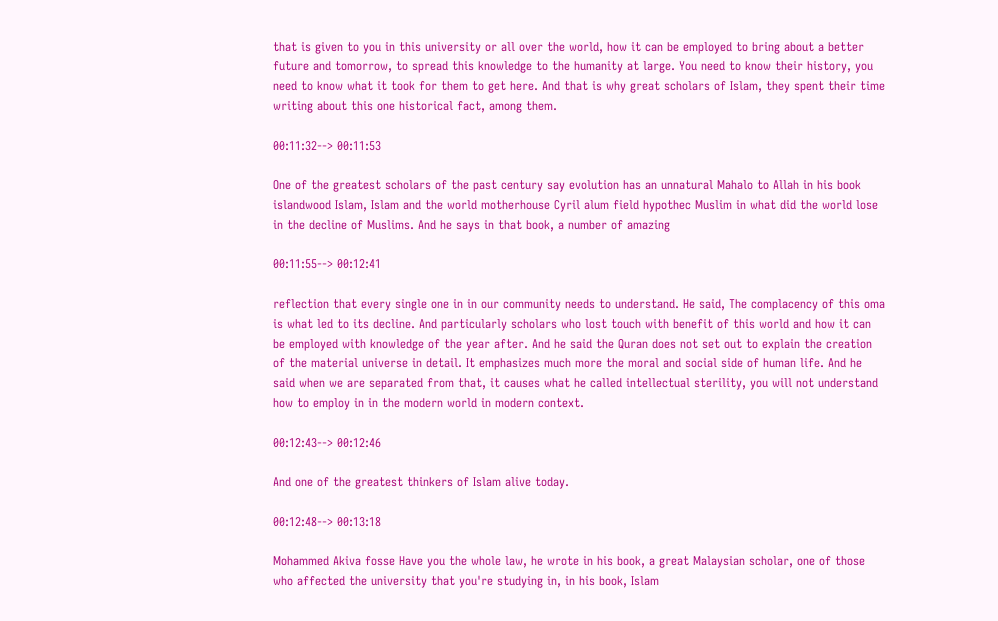that is given to you in this university or all over the world, how it can be employed to bring about a better future and tomorrow, to spread this knowledge to the humanity at large. You need to know their history, you need to know what it took for them to get here. And that is why great scholars of Islam, they spent their time writing about this one historical fact, among them.

00:11:32--> 00:11:53

One of the greatest scholars of the past century say evolution has an unnatural Mahalo to Allah in his book islandwood Islam, Islam and the world motherhouse Cyril alum field hypothec Muslim in what did the world lose in the decline of Muslims. And he says in that book, a number of amazing

00:11:55--> 00:12:41

reflection that every single one in in our community needs to understand. He said, The complacency of this oma is what led to its decline. And particularly scholars who lost touch with benefit of this world and how it can be employed with knowledge of the year after. And he said the Quran does not set out to explain the creation of the material universe in detail. It emphasizes much more the moral and social side of human life. And he said when we are separated from that, it causes what he called intellectual sterility, you will not understand how to employ in in the modern world in modern context.

00:12:43--> 00:12:46

And one of the greatest thinkers of Islam alive today.

00:12:48--> 00:13:18

Mohammed Akiva fosse Have you the whole law, he wrote in his book, a great Malaysian scholar, one of those who affected the university that you're studying in, in his book, Islam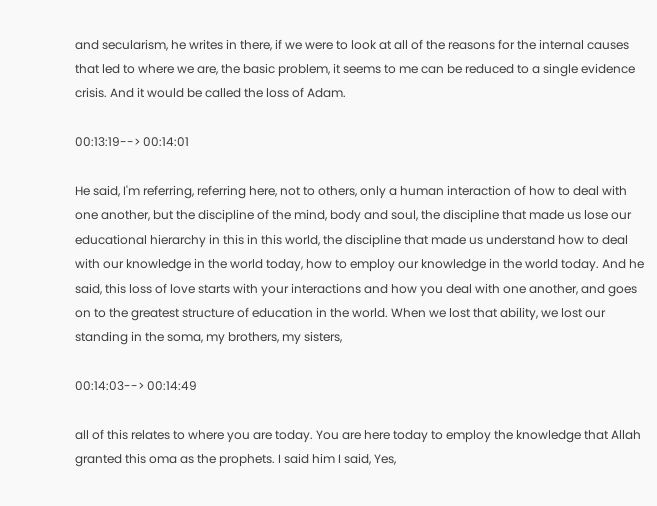and secularism, he writes in there, if we were to look at all of the reasons for the internal causes that led to where we are, the basic problem, it seems to me can be reduced to a single evidence crisis. And it would be called the loss of Adam.

00:13:19--> 00:14:01

He said, I'm referring, referring here, not to others, only a human interaction of how to deal with one another, but the discipline of the mind, body and soul, the discipline that made us lose our educational hierarchy in this in this world, the discipline that made us understand how to deal with our knowledge in the world today, how to employ our knowledge in the world today. And he said, this loss of love starts with your interactions and how you deal with one another, and goes on to the greatest structure of education in the world. When we lost that ability, we lost our standing in the soma, my brothers, my sisters,

00:14:03--> 00:14:49

all of this relates to where you are today. You are here today to employ the knowledge that Allah granted this oma as the prophets. I said him I said, Yes,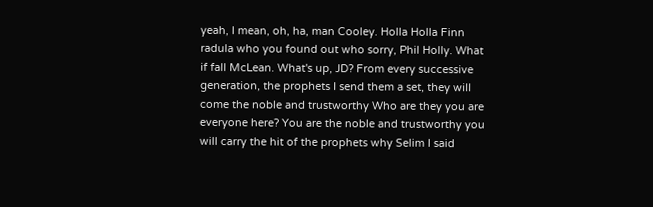yeah, I mean, oh, ha, man Cooley. Holla Holla Finn radula who you found out who sorry, Phil Holly. What if fall McLean. What's up, JD? From every successive generation, the prophets I send them a set, they will come the noble and trustworthy Who are they you are everyone here? You are the noble and trustworthy you will carry the hit of the prophets why Selim I said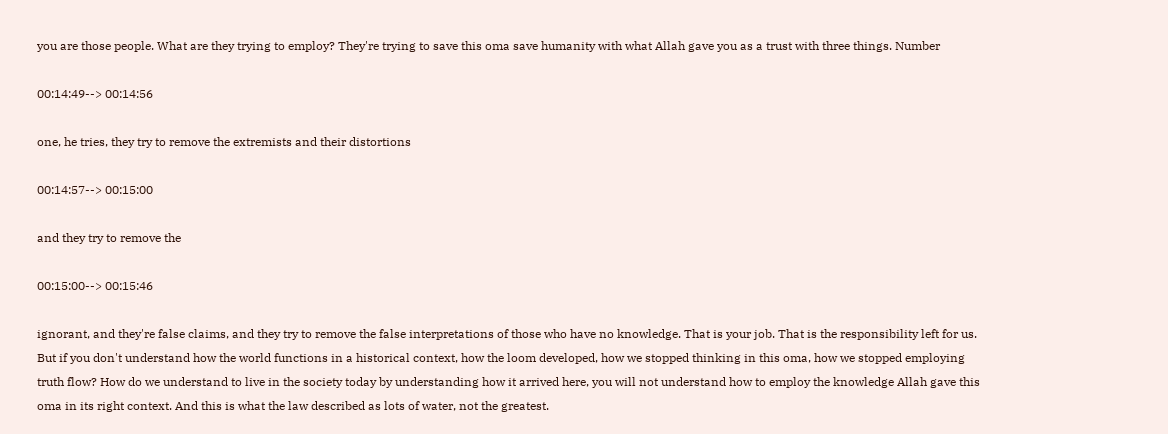you are those people. What are they trying to employ? They're trying to save this oma save humanity with what Allah gave you as a trust with three things. Number

00:14:49--> 00:14:56

one, he tries, they try to remove the extremists and their distortions

00:14:57--> 00:15:00

and they try to remove the

00:15:00--> 00:15:46

ignorant, and they're false claims, and they try to remove the false interpretations of those who have no knowledge. That is your job. That is the responsibility left for us. But if you don't understand how the world functions in a historical context, how the loom developed, how we stopped thinking in this oma, how we stopped employing truth flow? How do we understand to live in the society today by understanding how it arrived here, you will not understand how to employ the knowledge Allah gave this oma in its right context. And this is what the law described as lots of water, not the greatest.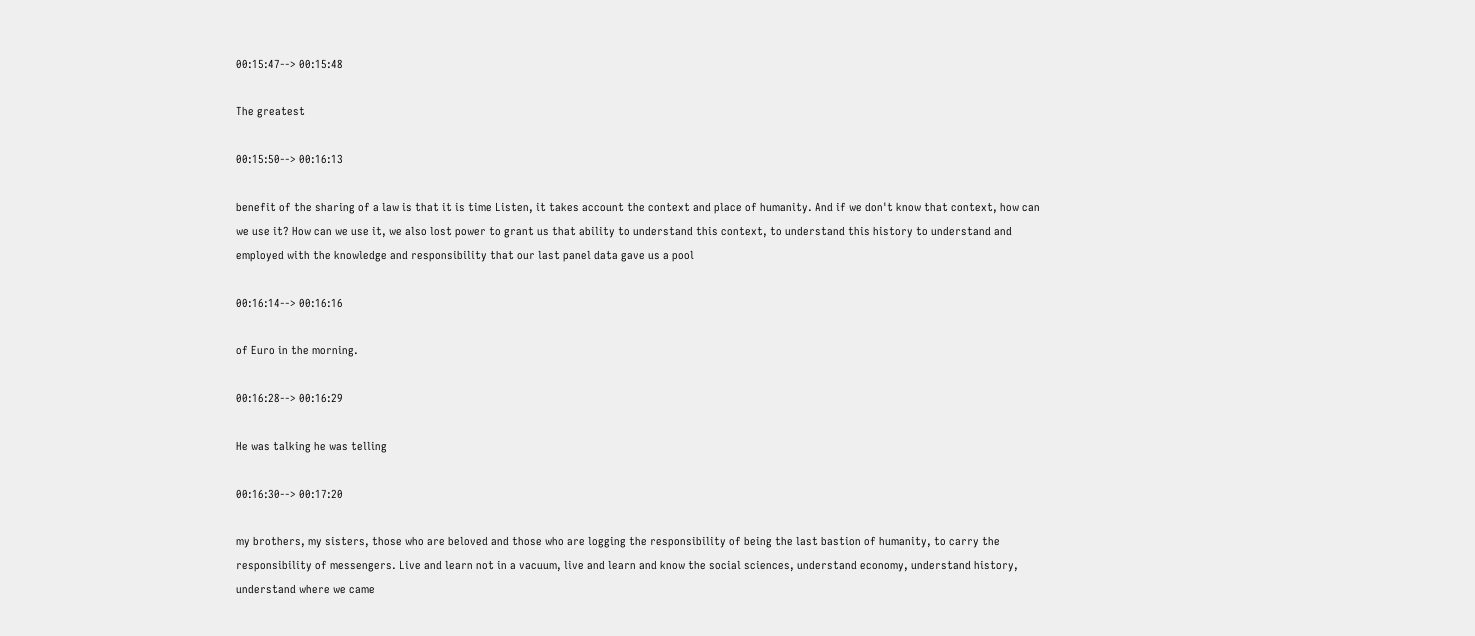00:15:47--> 00:15:48

The greatest

00:15:50--> 00:16:13

benefit of the sharing of a law is that it is time Listen, it takes account the context and place of humanity. And if we don't know that context, how can we use it? How can we use it, we also lost power to grant us that ability to understand this context, to understand this history to understand and employed with the knowledge and responsibility that our last panel data gave us a pool

00:16:14--> 00:16:16

of Euro in the morning.

00:16:28--> 00:16:29

He was talking he was telling

00:16:30--> 00:17:20

my brothers, my sisters, those who are beloved and those who are logging the responsibility of being the last bastion of humanity, to carry the responsibility of messengers. Live and learn not in a vacuum, live and learn and know the social sciences, understand economy, understand history, understand where we came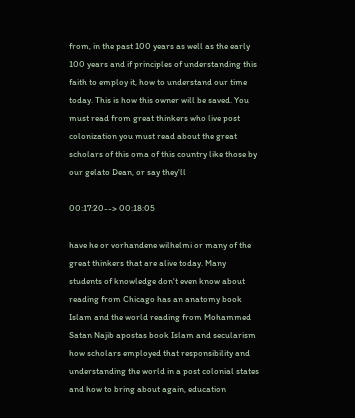from, in the past 100 years as well as the early 100 years and if principles of understanding this faith to employ it, how to understand our time today. This is how this owner will be saved. You must read from great thinkers who live post colonization you must read about the great scholars of this oma of this country like those by our gelato Dean, or say they'll

00:17:20--> 00:18:05

have he or vorhandene wilhelmi or many of the great thinkers that are alive today. Many students of knowledge don't even know about reading from Chicago has an anatomy book Islam and the world reading from Mohammed Satan Najib apostas book Islam and secularism how scholars employed that responsibility and understanding the world in a post colonial states and how to bring about again, education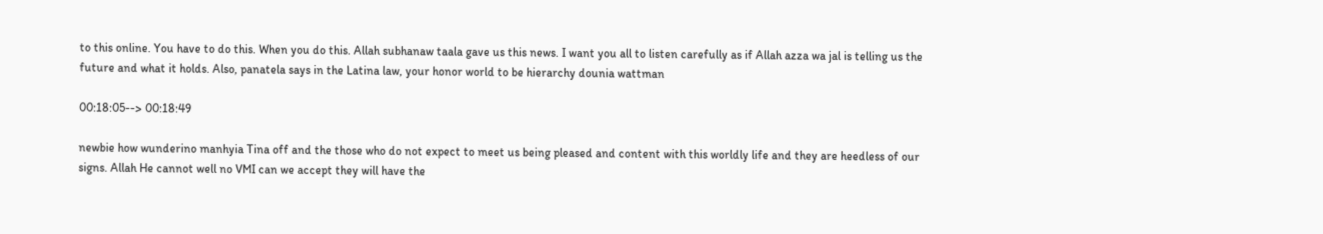to this online. You have to do this. When you do this. Allah subhanaw taala gave us this news. I want you all to listen carefully as if Allah azza wa jal is telling us the future and what it holds. Also, panatela says in the Latina law, your honor world to be hierarchy dounia wattman

00:18:05--> 00:18:49

newbie how wunderino manhyia Tina off and the those who do not expect to meet us being pleased and content with this worldly life and they are heedless of our signs. Allah He cannot well no VMI can we accept they will have the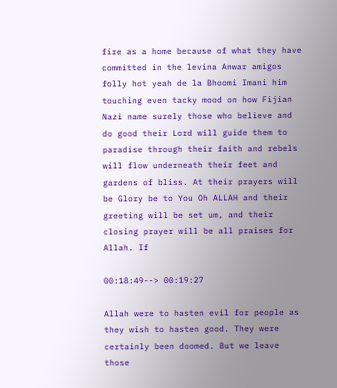fire as a home because of what they have committed in the levina Anwar amigos folly hot yeah de la Bhoomi Imani him touching even tacky mood on how Fijian Nazi name surely those who believe and do good their Lord will guide them to paradise through their faith and rebels will flow underneath their feet and gardens of bliss. At their prayers will be Glory be to You Oh ALLAH and their greeting will be set um, and their closing prayer will be all praises for Allah. If

00:18:49--> 00:19:27

Allah were to hasten evil for people as they wish to hasten good. They were certainly been doomed. But we leave those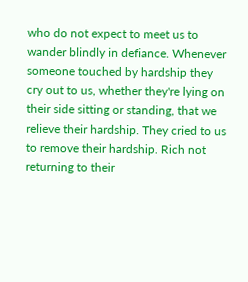who do not expect to meet us to wander blindly in defiance. Whenever someone touched by hardship they cry out to us, whether they're lying on their side sitting or standing, that we relieve their hardship. They cried to us to remove their hardship. Rich not returning to their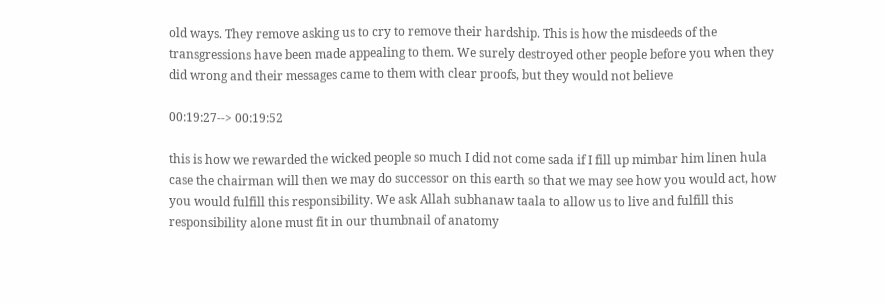old ways. They remove asking us to cry to remove their hardship. This is how the misdeeds of the transgressions have been made appealing to them. We surely destroyed other people before you when they did wrong and their messages came to them with clear proofs, but they would not believe

00:19:27--> 00:19:52

this is how we rewarded the wicked people so much I did not come sada if I fill up mimbar him linen hula case the chairman will then we may do successor on this earth so that we may see how you would act, how you would fulfill this responsibility. We ask Allah subhanaw taala to allow us to live and fulfill this responsibility alone must fit in our thumbnail of anatomy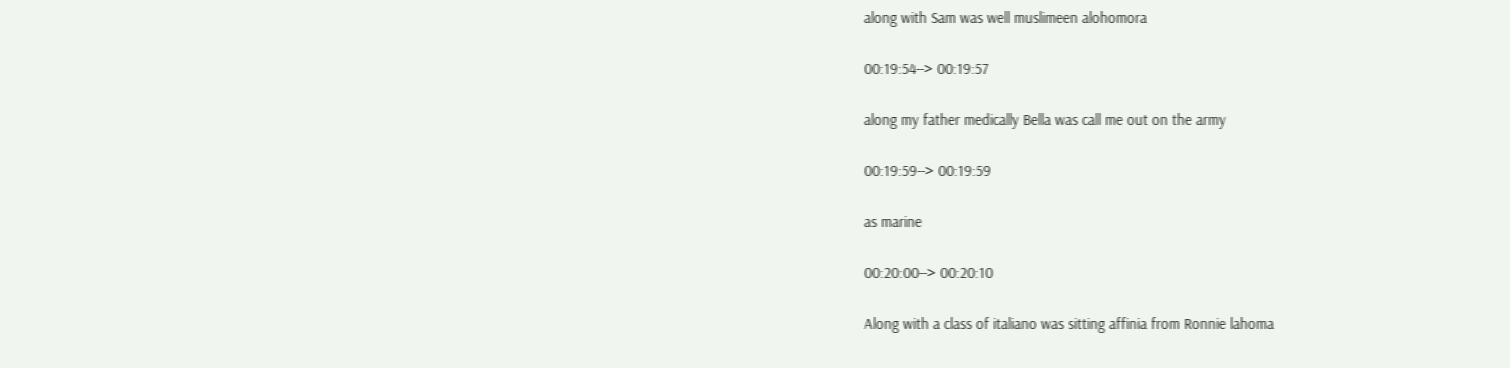along with Sam was well muslimeen alohomora

00:19:54--> 00:19:57

along my father medically Bella was call me out on the army

00:19:59--> 00:19:59

as marine

00:20:00--> 00:20:10

Along with a class of italiano was sitting affinia from Ronnie lahoma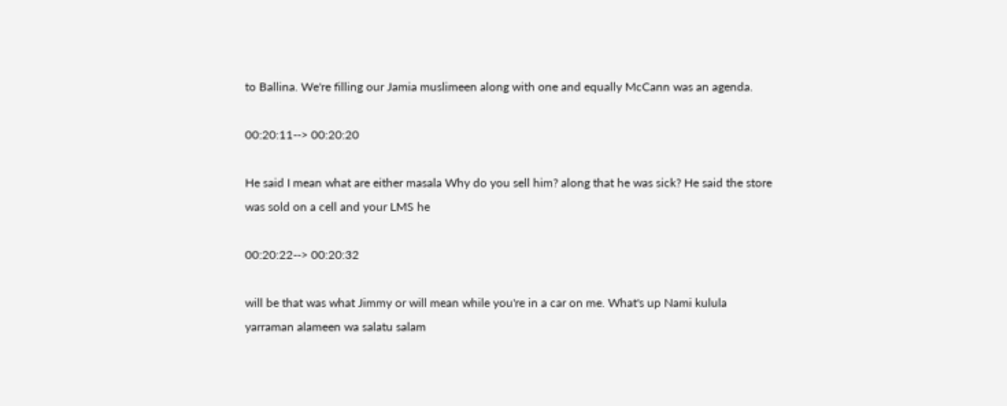to Ballina. We're filling our Jamia muslimeen along with one and equally McCann was an agenda.

00:20:11--> 00:20:20

He said I mean what are either masala Why do you sell him? along that he was sick? He said the store was sold on a cell and your LMS he

00:20:22--> 00:20:32

will be that was what Jimmy or will mean while you're in a car on me. What's up Nami kulula yarraman alameen wa salatu salam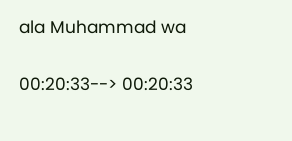ala Muhammad wa

00:20:33--> 00:20:33